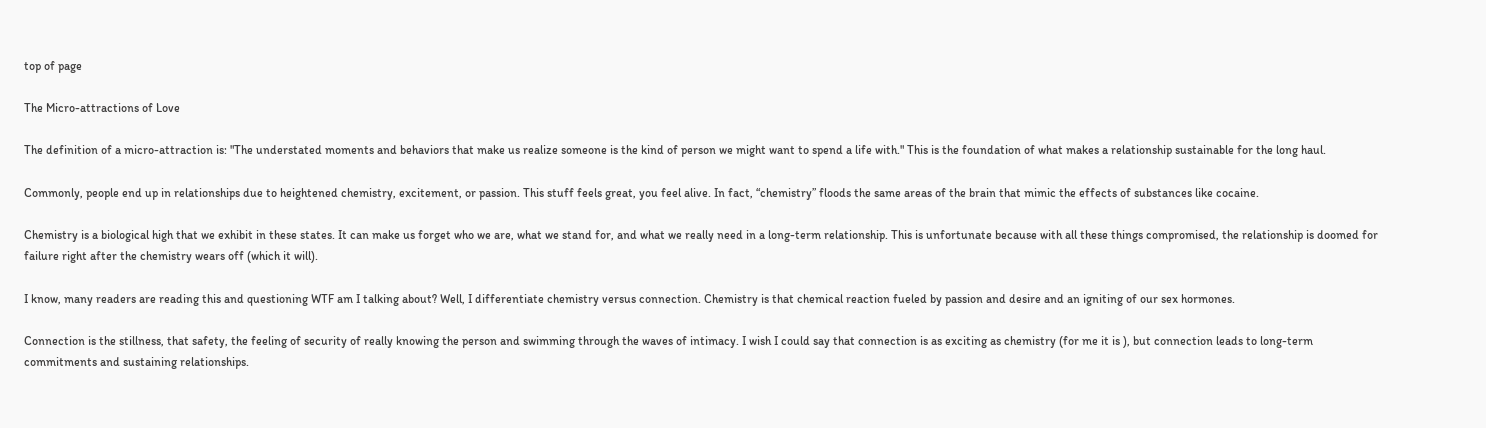top of page

The Micro-attractions of Love

The definition of a micro-attraction is: "The understated moments and behaviors that make us realize someone is the kind of person we might want to spend a life with." This is the foundation of what makes a relationship sustainable for the long haul.

Commonly, people end up in relationships due to heightened chemistry, excitement, or passion. This stuff feels great, you feel alive. In fact, “chemistry” floods the same areas of the brain that mimic the effects of substances like cocaine.

Chemistry is a biological high that we exhibit in these states. It can make us forget who we are, what we stand for, and what we really need in a long-term relationship. This is unfortunate because with all these things compromised, the relationship is doomed for failure right after the chemistry wears off (which it will).

I know, many readers are reading this and questioning WTF am I talking about? Well, I differentiate chemistry versus connection. Chemistry is that chemical reaction fueled by passion and desire and an igniting of our sex hormones.

Connection is the stillness, that safety, the feeling of security of really knowing the person and swimming through the waves of intimacy. I wish I could say that connection is as exciting as chemistry (for me it is ), but connection leads to long-term commitments and sustaining relationships.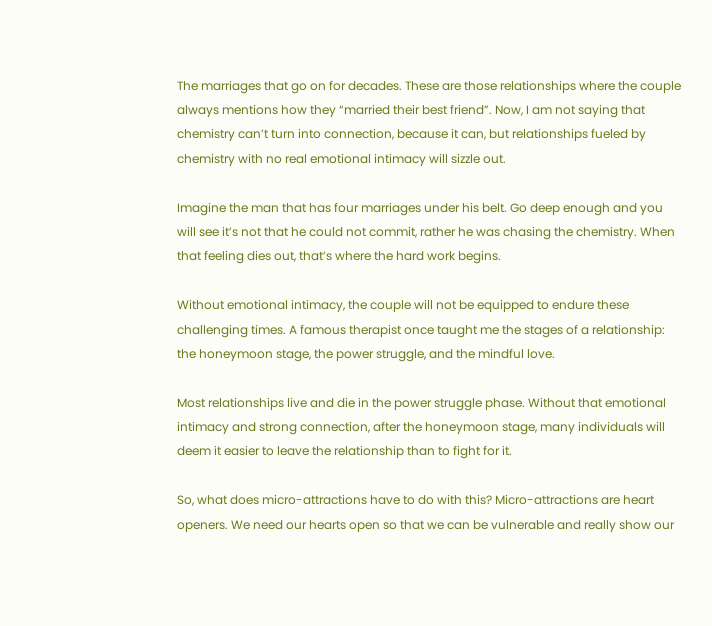The marriages that go on for decades. These are those relationships where the couple always mentions how they “married their best friend”. Now, I am not saying that chemistry can’t turn into connection, because it can, but relationships fueled by chemistry with no real emotional intimacy will sizzle out.

Imagine the man that has four marriages under his belt. Go deep enough and you will see it’s not that he could not commit, rather he was chasing the chemistry. When that feeling dies out, that’s where the hard work begins.

Without emotional intimacy, the couple will not be equipped to endure these challenging times. A famous therapist once taught me the stages of a relationship: the honeymoon stage, the power struggle, and the mindful love.

Most relationships live and die in the power struggle phase. Without that emotional intimacy and strong connection, after the honeymoon stage, many individuals will deem it easier to leave the relationship than to fight for it.

So, what does micro-attractions have to do with this? Micro-attractions are heart openers. We need our hearts open so that we can be vulnerable and really show our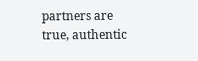partners are true, authentic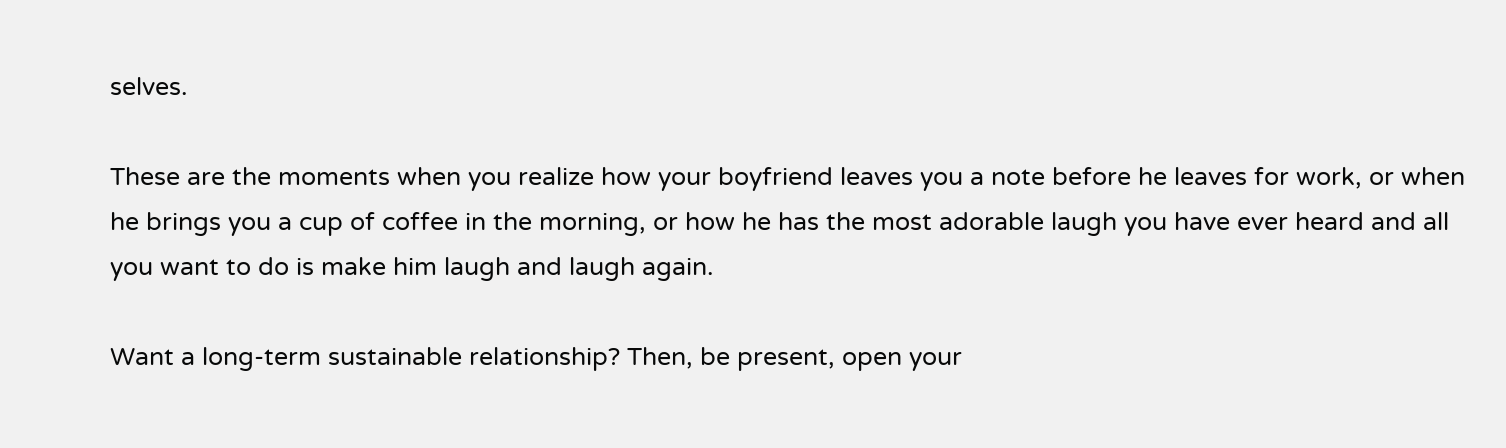selves.

These are the moments when you realize how your boyfriend leaves you a note before he leaves for work, or when he brings you a cup of coffee in the morning, or how he has the most adorable laugh you have ever heard and all you want to do is make him laugh and laugh again.

Want a long-term sustainable relationship? Then, be present, open your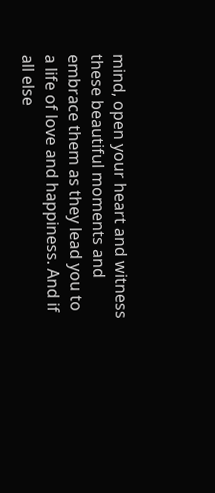mind, open your heart and witness these beautiful moments and embrace them as they lead you to a life of love and happiness. And if all else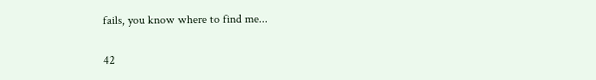fails, you know where to find me...

42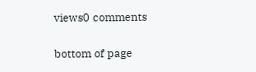views0 comments


bottom of page